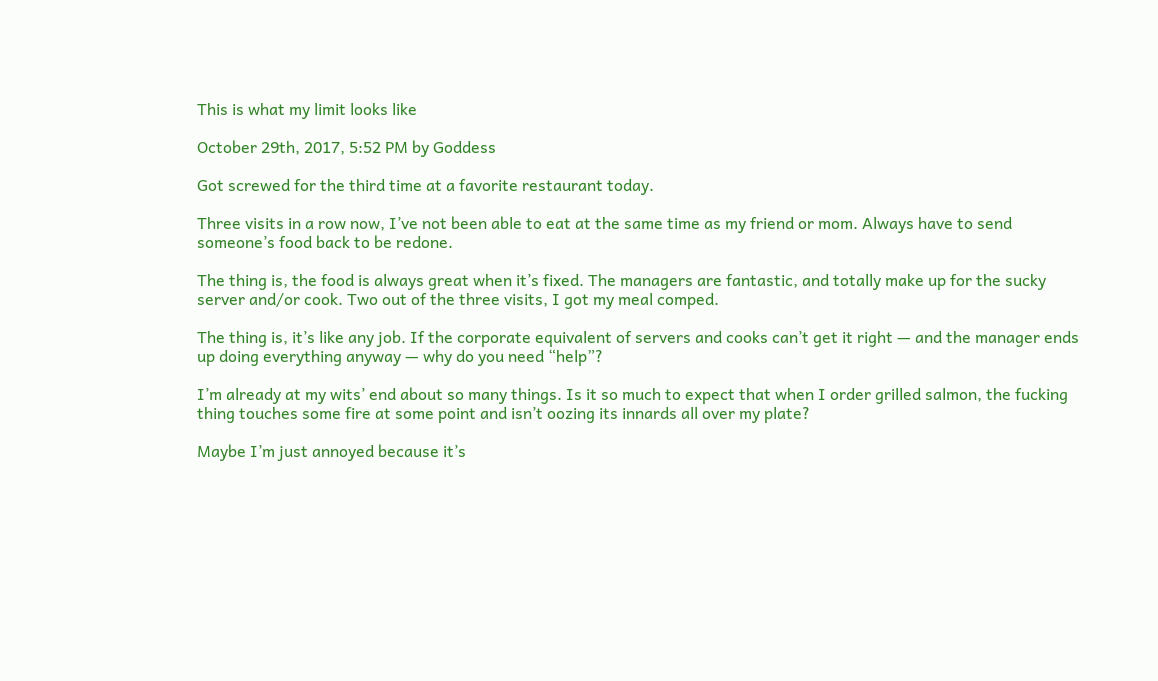This is what my limit looks like

October 29th, 2017, 5:52 PM by Goddess

Got screwed for the third time at a favorite restaurant today.

Three visits in a row now, I’ve not been able to eat at the same time as my friend or mom. Always have to send someone’s food back to be redone.

The thing is, the food is always great when it’s fixed. The managers are fantastic, and totally make up for the sucky server and/or cook. Two out of the three visits, I got my meal comped.

The thing is, it’s like any job. If the corporate equivalent of servers and cooks can’t get it right — and the manager ends up doing everything anyway — why do you need “help”?

I’m already at my wits’ end about so many things. Is it so much to expect that when I order grilled salmon, the fucking thing touches some fire at some point and isn’t oozing its innards all over my plate?

Maybe I’m just annoyed because it’s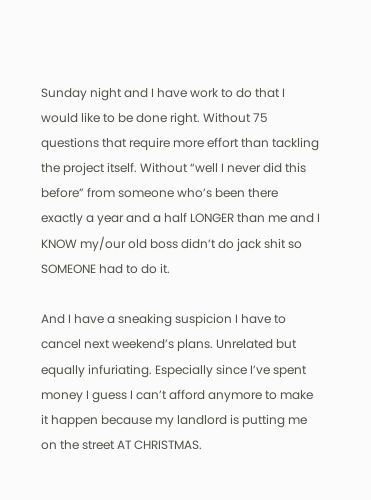Sunday night and I have work to do that I would like to be done right. Without 75 questions that require more effort than tackling the project itself. Without “well I never did this before” from someone who’s been there exactly a year and a half LONGER than me and I KNOW my/our old boss didn’t do jack shit so SOMEONE had to do it.

And I have a sneaking suspicion I have to cancel next weekend’s plans. Unrelated but equally infuriating. Especially since I’ve spent money I guess I can’t afford anymore to make it happen because my landlord is putting me on the street AT CHRISTMAS.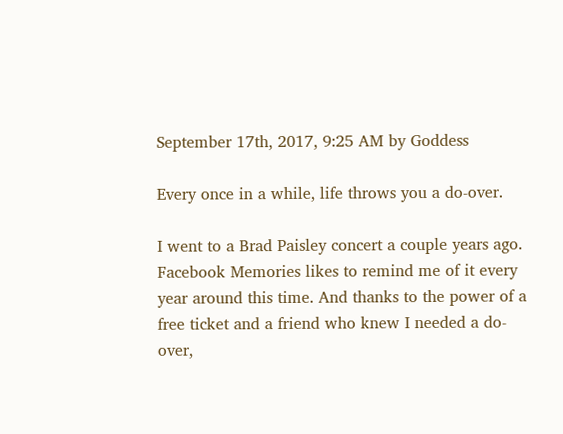September 17th, 2017, 9:25 AM by Goddess

Every once in a while, life throws you a do-over.

I went to a Brad Paisley concert a couple years ago. Facebook Memories likes to remind me of it every year around this time. And thanks to the power of a free ticket and a friend who knew I needed a do-over,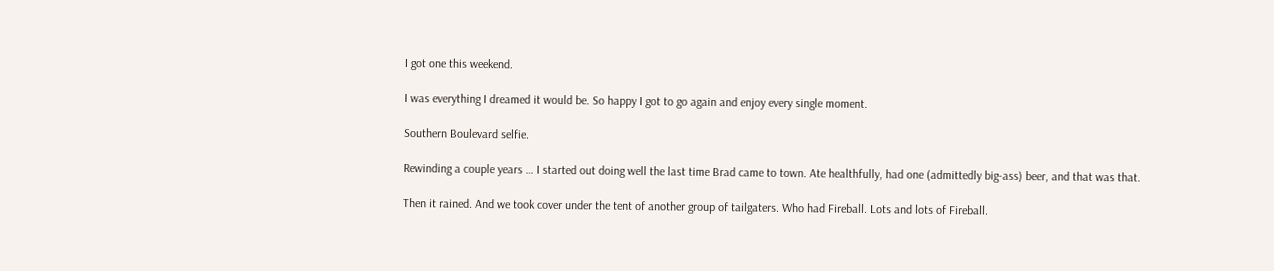I got one this weekend.

I was everything I dreamed it would be. So happy I got to go again and enjoy every single moment.

Southern Boulevard selfie.

Rewinding a couple years … I started out doing well the last time Brad came to town. Ate healthfully, had one (admittedly big-ass) beer, and that was that.

Then it rained. And we took cover under the tent of another group of tailgaters. Who had Fireball. Lots and lots of Fireball.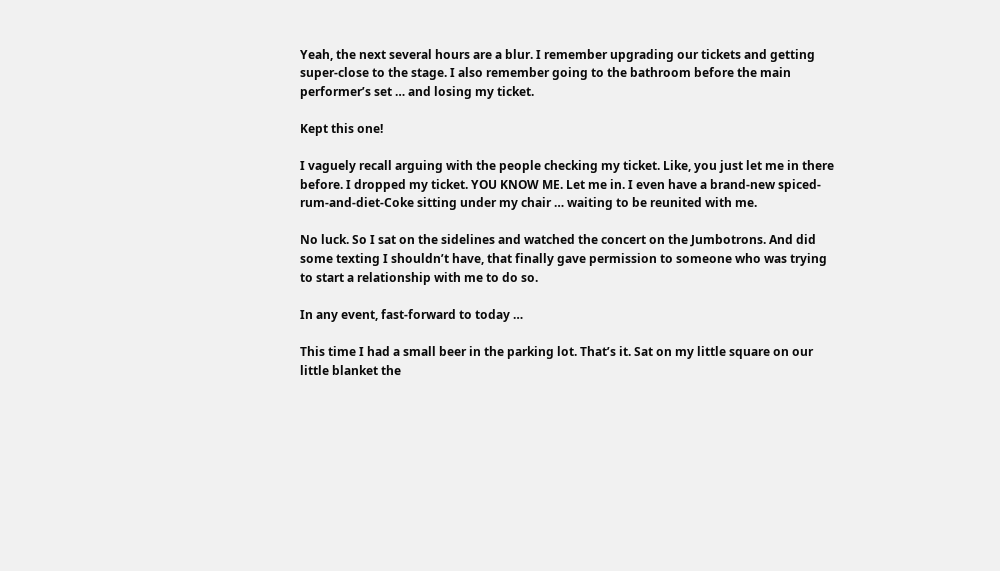Yeah, the next several hours are a blur. I remember upgrading our tickets and getting super-close to the stage. I also remember going to the bathroom before the main performer’s set … and losing my ticket.

Kept this one!

I vaguely recall arguing with the people checking my ticket. Like, you just let me in there before. I dropped my ticket. YOU KNOW ME. Let me in. I even have a brand-new spiced-rum-and-diet-Coke sitting under my chair … waiting to be reunited with me.

No luck. So I sat on the sidelines and watched the concert on the Jumbotrons. And did some texting I shouldn’t have, that finally gave permission to someone who was trying to start a relationship with me to do so.

In any event, fast-forward to today …

This time I had a small beer in the parking lot. That’s it. Sat on my little square on our little blanket the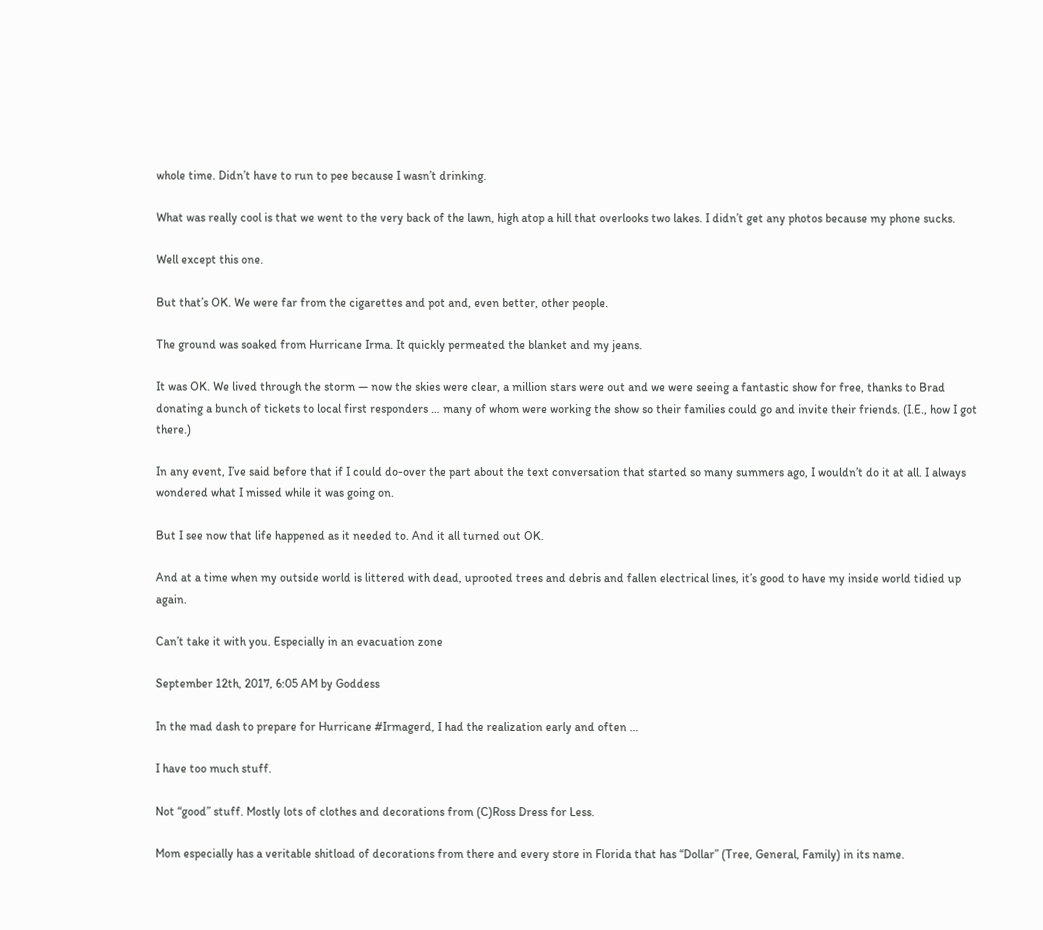whole time. Didn’t have to run to pee because I wasn’t drinking.

What was really cool is that we went to the very back of the lawn, high atop a hill that overlooks two lakes. I didn’t get any photos because my phone sucks.

Well except this one.

But that’s OK. We were far from the cigarettes and pot and, even better, other people.

The ground was soaked from Hurricane Irma. It quickly permeated the blanket and my jeans.

It was OK. We lived through the storm — now the skies were clear, a million stars were out and we were seeing a fantastic show for free, thanks to Brad donating a bunch of tickets to local first responders … many of whom were working the show so their families could go and invite their friends. (I.E., how I got there.)

In any event, I’ve said before that if I could do-over the part about the text conversation that started so many summers ago, I wouldn’t do it at all. I always wondered what I missed while it was going on.

But I see now that life happened as it needed to. And it all turned out OK.

And at a time when my outside world is littered with dead, uprooted trees and debris and fallen electrical lines, it’s good to have my inside world tidied up again.

Can’t take it with you. Especially in an evacuation zone

September 12th, 2017, 6:05 AM by Goddess

In the mad dash to prepare for Hurricane #Irmagerd, I had the realization early and often …

I have too much stuff.

Not “good” stuff. Mostly lots of clothes and decorations from (C)Ross Dress for Less.

Mom especially has a veritable shitload of decorations from there and every store in Florida that has “Dollar” (Tree, General, Family) in its name.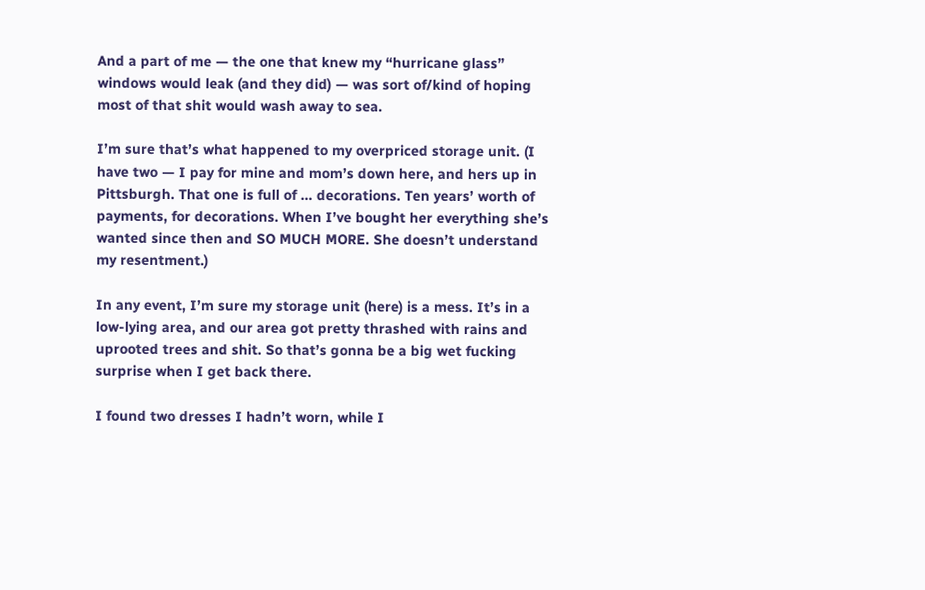And a part of me — the one that knew my “hurricane glass” windows would leak (and they did) — was sort of/kind of hoping most of that shit would wash away to sea.

I’m sure that’s what happened to my overpriced storage unit. (I have two — I pay for mine and mom’s down here, and hers up in Pittsburgh. That one is full of … decorations. Ten years’ worth of payments, for decorations. When I’ve bought her everything she’s wanted since then and SO MUCH MORE. She doesn’t understand my resentment.)

In any event, I’m sure my storage unit (here) is a mess. It’s in a low-lying area, and our area got pretty thrashed with rains and uprooted trees and shit. So that’s gonna be a big wet fucking surprise when I get back there.

I found two dresses I hadn’t worn, while I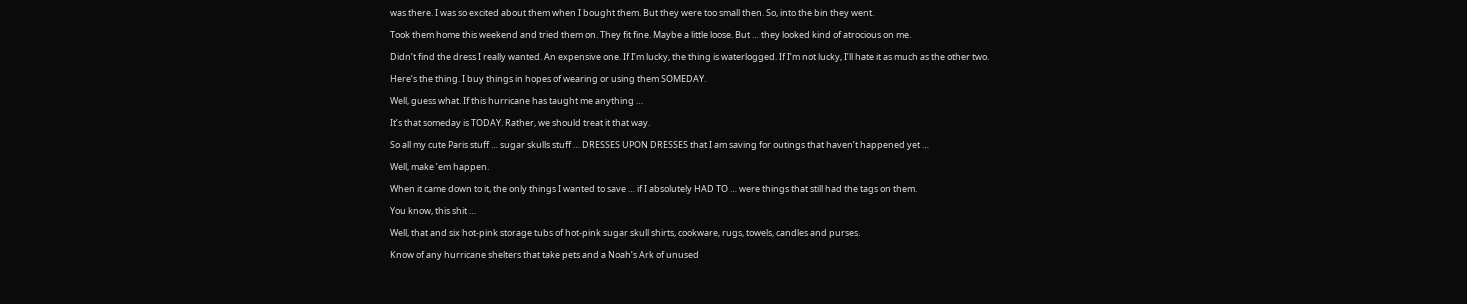was there. I was so excited about them when I bought them. But they were too small then. So, into the bin they went.

Took them home this weekend and tried them on. They fit fine. Maybe a little loose. But … they looked kind of atrocious on me.

Didn’t find the dress I really wanted. An expensive one. If I’m lucky, the thing is waterlogged. If I’m not lucky, I’ll hate it as much as the other two.

Here’s the thing. I buy things in hopes of wearing or using them SOMEDAY.

Well, guess what. If this hurricane has taught me anything …

It’s that someday is TODAY. Rather, we should treat it that way.

So all my cute Paris stuff … sugar skulls stuff … DRESSES UPON DRESSES that I am saving for outings that haven’t happened yet …

Well, make ’em happen.

When it came down to it, the only things I wanted to save … if I absolutely HAD TO … were things that still had the tags on them.

You know, this shit …

Well, that and six hot-pink storage tubs of hot-pink sugar skull shirts, cookware, rugs, towels, candles and purses.

Know of any hurricane shelters that take pets and a Noah’s Ark of unused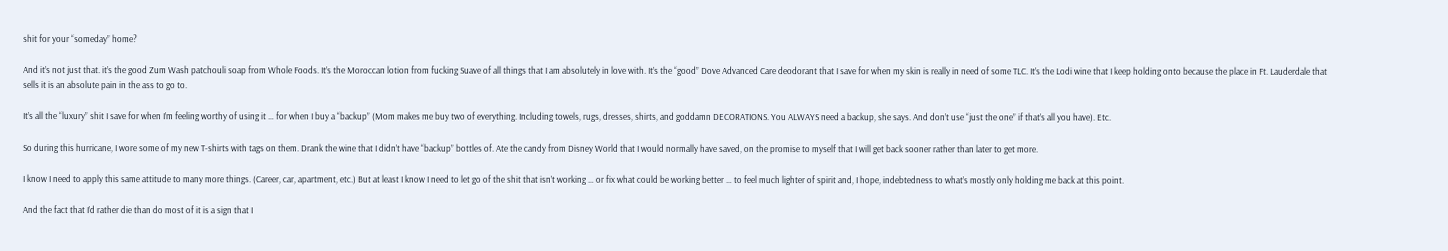shit for your “someday” home?

And it’s not just that. it’s the good Zum Wash patchouli soap from Whole Foods. It’s the Moroccan lotion from fucking Suave of all things that I am absolutely in love with. It’s the “good” Dove Advanced Care deodorant that I save for when my skin is really in need of some TLC. It’s the Lodi wine that I keep holding onto because the place in Ft. Lauderdale that sells it is an absolute pain in the ass to go to.

It’s all the “luxury” shit I save for when I’m feeling worthy of using it … for when I buy a “backup” (Mom makes me buy two of everything. Including towels, rugs, dresses, shirts, and goddamn DECORATIONS. You ALWAYS need a backup, she says. And don’t use “just the one” if that’s all you have). Etc.

So during this hurricane, I wore some of my new T-shirts with tags on them. Drank the wine that I didn’t have “backup” bottles of. Ate the candy from Disney World that I would normally have saved, on the promise to myself that I will get back sooner rather than later to get more.

I know I need to apply this same attitude to many more things. (Career, car, apartment, etc.) But at least I know I need to let go of the shit that isn’t working … or fix what could be working better … to feel much lighter of spirit and, I hope, indebtedness to what’s mostly only holding me back at this point.

And the fact that I’d rather die than do most of it is a sign that I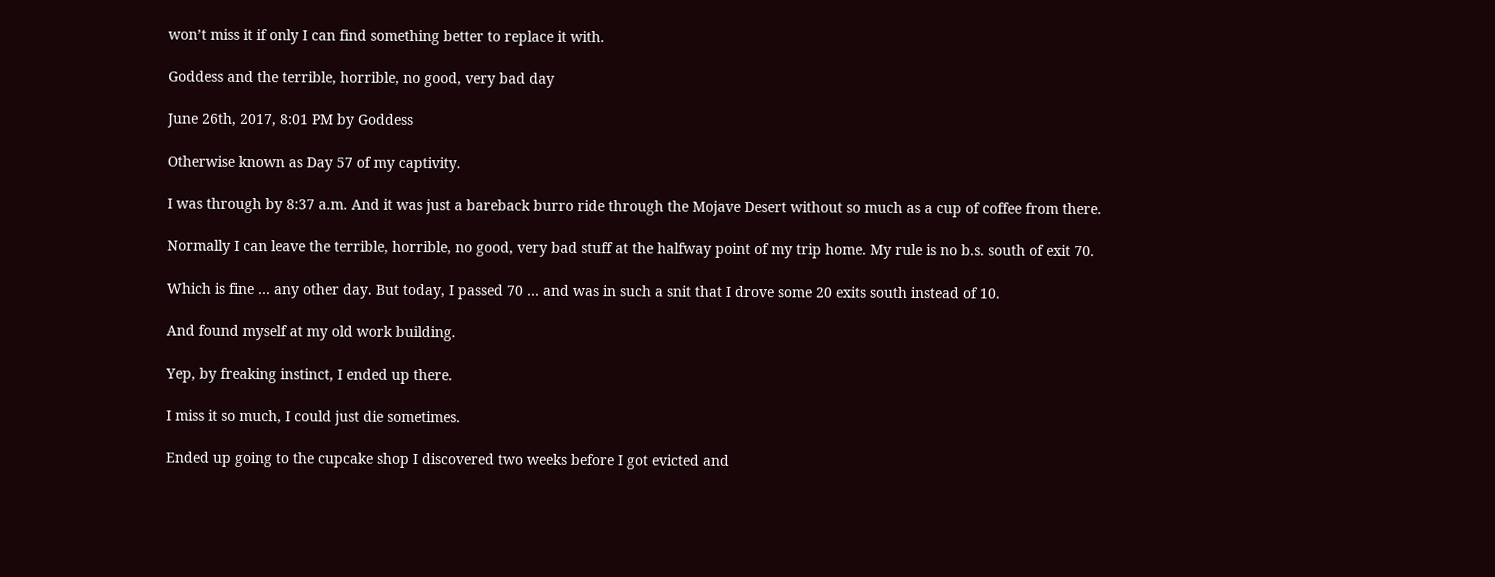won’t miss it if only I can find something better to replace it with.

Goddess and the terrible, horrible, no good, very bad day

June 26th, 2017, 8:01 PM by Goddess

Otherwise known as Day 57 of my captivity.

I was through by 8:37 a.m. And it was just a bareback burro ride through the Mojave Desert without so much as a cup of coffee from there.

Normally I can leave the terrible, horrible, no good, very bad stuff at the halfway point of my trip home. My rule is no b.s. south of exit 70.

Which is fine … any other day. But today, I passed 70 … and was in such a snit that I drove some 20 exits south instead of 10.

And found myself at my old work building.

Yep, by freaking instinct, I ended up there.

I miss it so much, I could just die sometimes.

Ended up going to the cupcake shop I discovered two weeks before I got evicted and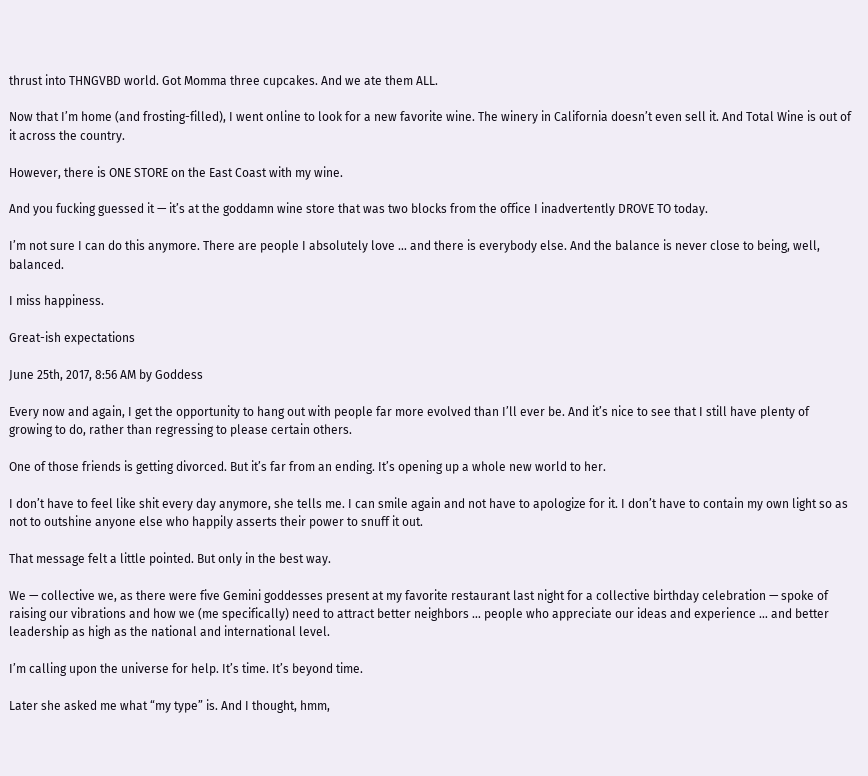thrust into THNGVBD world. Got Momma three cupcakes. And we ate them ALL.

Now that I’m home (and frosting-filled), I went online to look for a new favorite wine. The winery in California doesn’t even sell it. And Total Wine is out of it across the country.

However, there is ONE STORE on the East Coast with my wine.

And you fucking guessed it — it’s at the goddamn wine store that was two blocks from the office I inadvertently DROVE TO today.

I’m not sure I can do this anymore. There are people I absolutely love … and there is everybody else. And the balance is never close to being, well, balanced.

I miss happiness.

Great-ish expectations

June 25th, 2017, 8:56 AM by Goddess

Every now and again, I get the opportunity to hang out with people far more evolved than I’ll ever be. And it’s nice to see that I still have plenty of growing to do, rather than regressing to please certain others.

One of those friends is getting divorced. But it’s far from an ending. It’s opening up a whole new world to her.

I don’t have to feel like shit every day anymore, she tells me. I can smile again and not have to apologize for it. I don’t have to contain my own light so as not to outshine anyone else who happily asserts their power to snuff it out.

That message felt a little pointed. But only in the best way.

We — collective we, as there were five Gemini goddesses present at my favorite restaurant last night for a collective birthday celebration — spoke of raising our vibrations and how we (me specifically) need to attract better neighbors … people who appreciate our ideas and experience … and better leadership as high as the national and international level.

I’m calling upon the universe for help. It’s time. It’s beyond time.

Later she asked me what “my type” is. And I thought, hmm,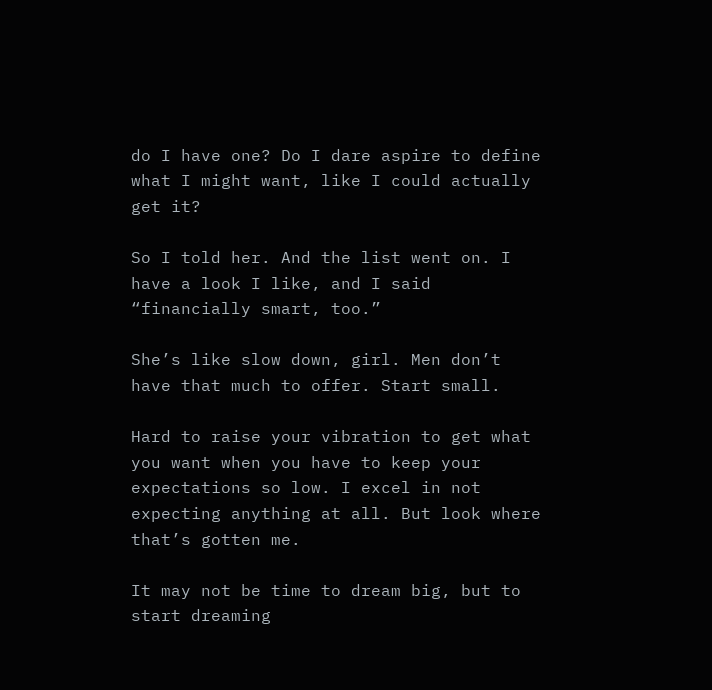do I have one? Do I dare aspire to define what I might want, like I could actually get it?

So I told her. And the list went on. I have a look I like, and I said “financially smart, too.”

She’s like slow down, girl. Men don’t have that much to offer. Start small.

Hard to raise your vibration to get what you want when you have to keep your expectations so low. I excel in not expecting anything at all. But look where that’s gotten me.

It may not be time to dream big, but to start dreaming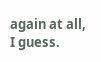again at all, I guess.